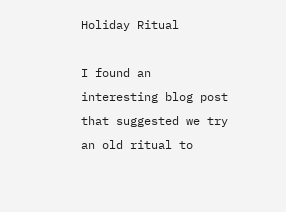Holiday Ritual

I found an interesting blog post that suggested we try an old ritual to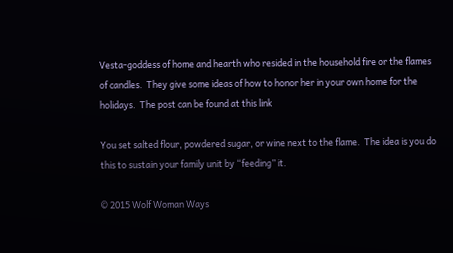Vesta-goddess of home and hearth who resided in the household fire or the flames of candles.  They give some ideas of how to honor her in your own home for the holidays.  The post can be found at this link

You set salted flour, powdered sugar, or wine next to the flame.  The idea is you do this to sustain your family unit by “feeding” it.

© 2015 Wolf Woman Ways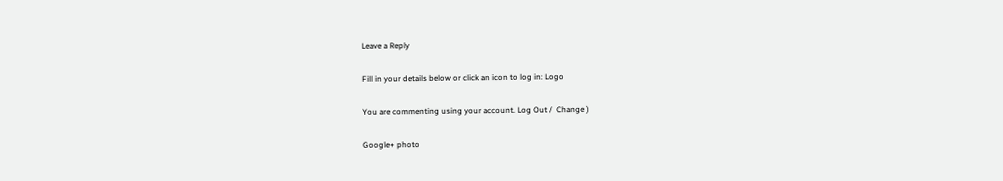Leave a Reply

Fill in your details below or click an icon to log in: Logo

You are commenting using your account. Log Out /  Change )

Google+ photo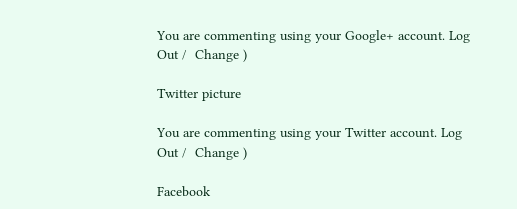You are commenting using your Google+ account. Log Out /  Change )

Twitter picture

You are commenting using your Twitter account. Log Out /  Change )

Facebook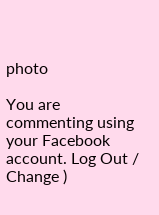photo

You are commenting using your Facebook account. Log Out /  Change )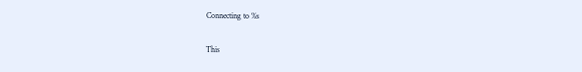Connecting to %s

This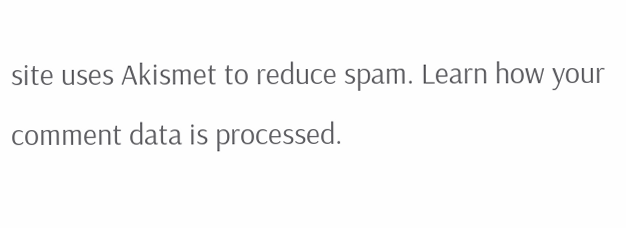site uses Akismet to reduce spam. Learn how your comment data is processed.